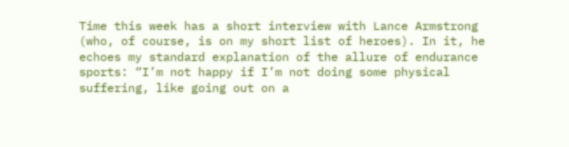Time this week has a short interview with Lance Armstrong (who, of course, is on my short list of heroes). In it, he echoes my standard explanation of the allure of endurance sports: “I’m not happy if I’m not doing some physical suffering, like going out on a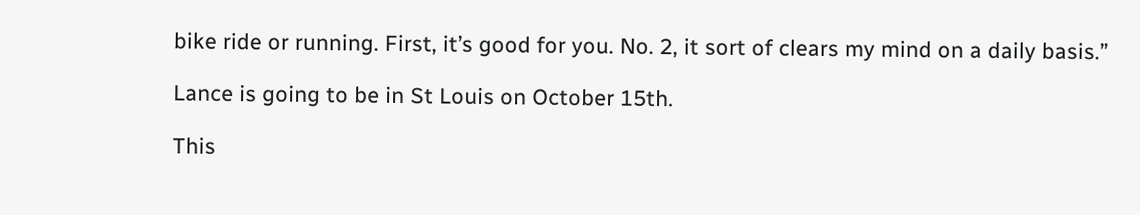bike ride or running. First, it’s good for you. No. 2, it sort of clears my mind on a daily basis.”

Lance is going to be in St Louis on October 15th.

This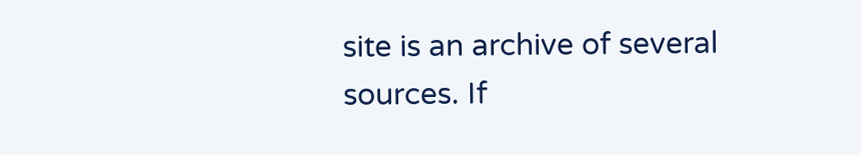site is an archive of several sources. If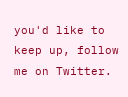you'd like to keep up, follow me on Twitter.